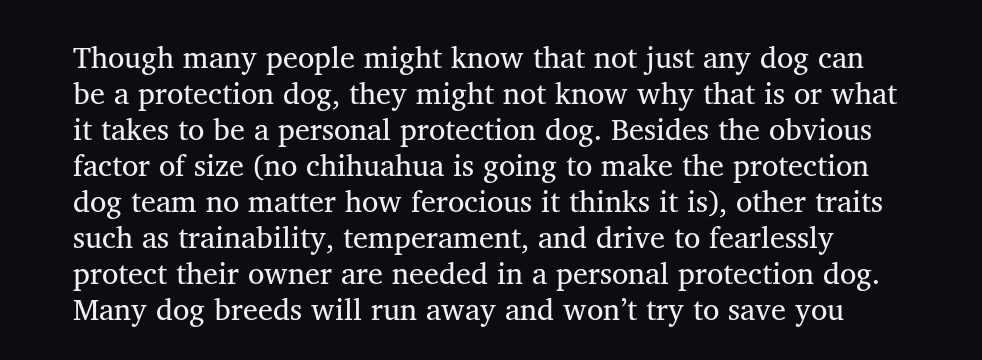Though many people might know that not just any dog can be a protection dog, they might not know why that is or what it takes to be a personal protection dog. Besides the obvious factor of size (no chihuahua is going to make the protection dog team no matter how ferocious it thinks it is), other traits such as trainability, temperament, and drive to fearlessly protect their owner are needed in a personal protection dog. Many dog breeds will run away and won’t try to save you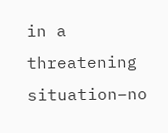in a threatening situation–no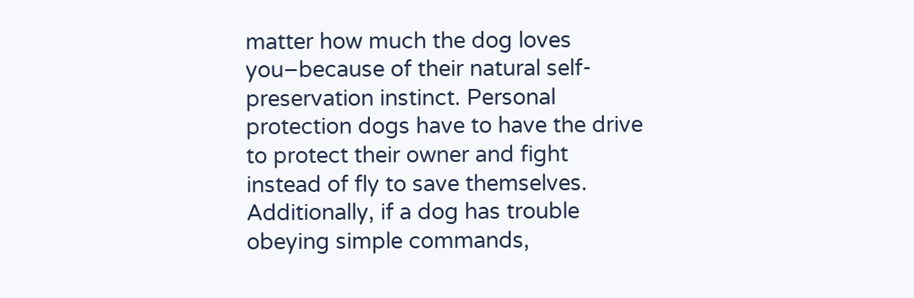matter how much the dog loves you–because of their natural self-preservation instinct. Personal protection dogs have to have the drive to protect their owner and fight instead of fly to save themselves. Additionally, if a dog has trouble obeying simple commands,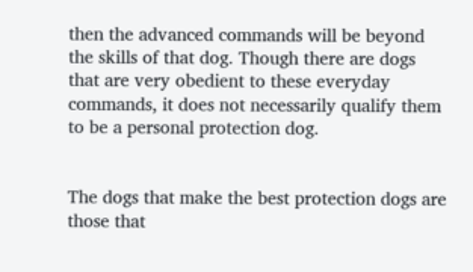then the advanced commands will be beyond the skills of that dog. Though there are dogs that are very obedient to these everyday commands, it does not necessarily qualify them to be a personal protection dog.


The dogs that make the best protection dogs are those that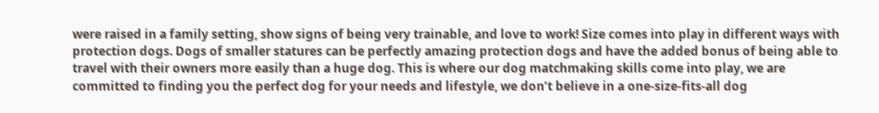were raised in a family setting, show signs of being very trainable, and love to work! Size comes into play in different ways with protection dogs. Dogs of smaller statures can be perfectly amazing protection dogs and have the added bonus of being able to travel with their owners more easily than a huge dog. This is where our dog matchmaking skills come into play, we are committed to finding you the perfect dog for your needs and lifestyle, we don’t believe in a one-size-fits-all dog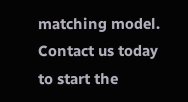matching model. Contact us today to start the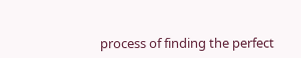process of finding the perfect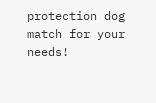protection dog match for your needs!